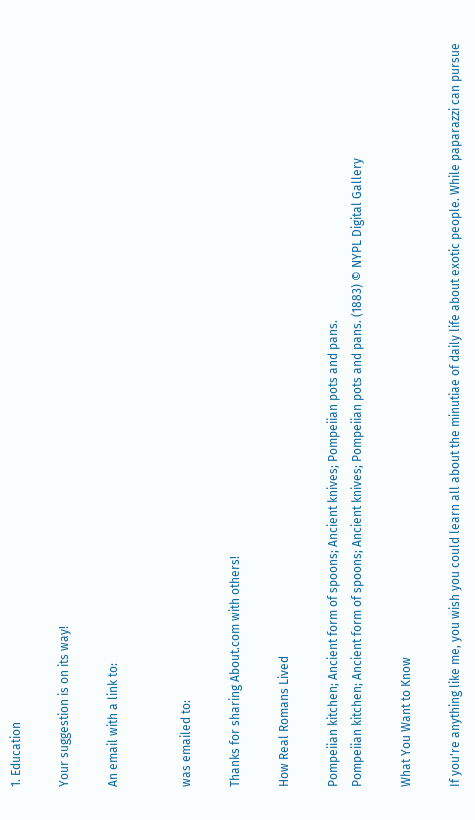1. Education

Your suggestion is on its way!

An email with a link to:


was emailed to:

Thanks for sharing About.com with others!

How Real Romans Lived

Pompeiian kitchen; Ancient form of spoons; Ancient knives; Pompeiian pots and pans.
Pompeiian kitchen; Ancient form of spoons; Ancient knives; Pompeiian pots and pans. (1883) © NYPL Digital Gallery

What You Want to Know

If you're anything like me, you wish you could learn all about the minutiae of daily life about exotic people. While paparazzi can pursue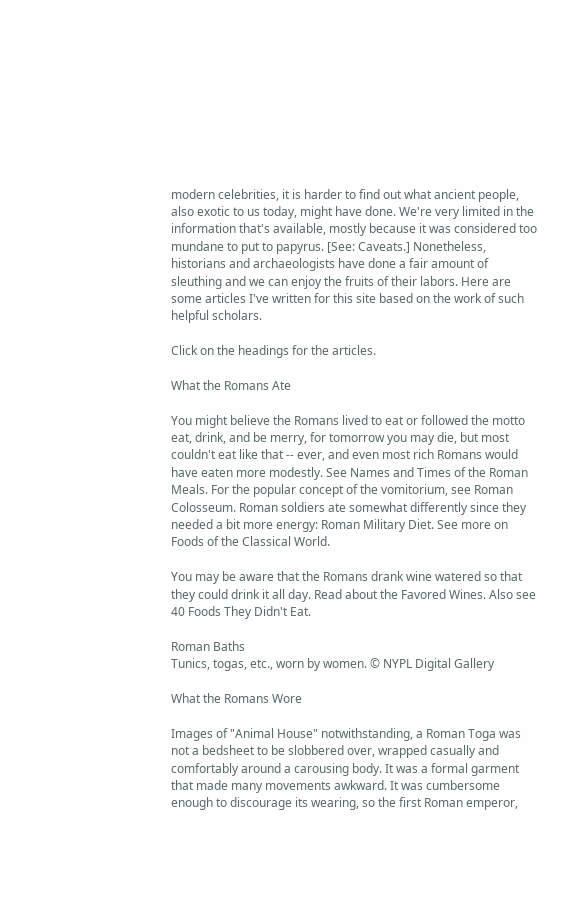modern celebrities, it is harder to find out what ancient people, also exotic to us today, might have done. We're very limited in the information that's available, mostly because it was considered too mundane to put to papyrus. [See: Caveats.] Nonetheless, historians and archaeologists have done a fair amount of sleuthing and we can enjoy the fruits of their labors. Here are some articles I've written for this site based on the work of such helpful scholars.

Click on the headings for the articles.

What the Romans Ate

You might believe the Romans lived to eat or followed the motto eat, drink, and be merry, for tomorrow you may die, but most couldn't eat like that -- ever, and even most rich Romans would have eaten more modestly. See Names and Times of the Roman Meals. For the popular concept of the vomitorium, see Roman Colosseum. Roman soldiers ate somewhat differently since they needed a bit more energy: Roman Military Diet. See more on Foods of the Classical World.

You may be aware that the Romans drank wine watered so that they could drink it all day. Read about the Favored Wines. Also see 40 Foods They Didn't Eat.

Roman Baths
Tunics, togas, etc., worn by women. © NYPL Digital Gallery

What the Romans Wore

Images of "Animal House" notwithstanding, a Roman Toga was not a bedsheet to be slobbered over, wrapped casually and comfortably around a carousing body. It was a formal garment that made many movements awkward. It was cumbersome enough to discourage its wearing, so the first Roman emperor,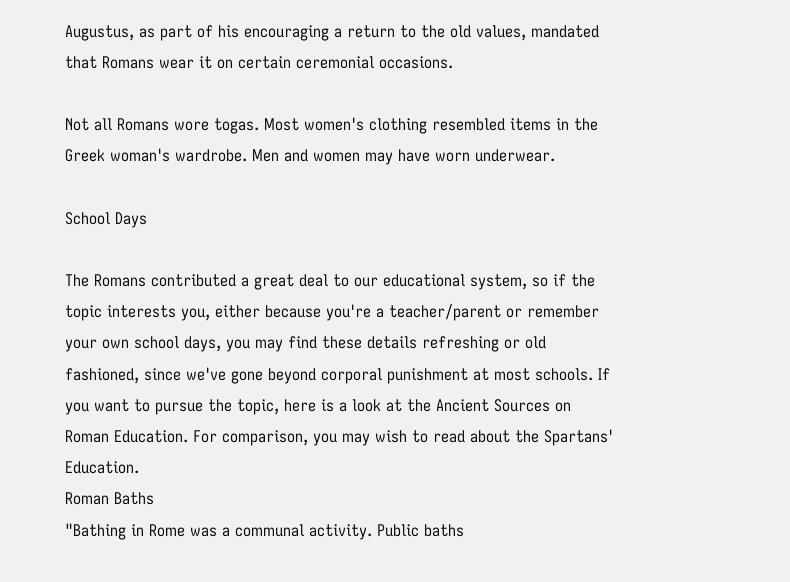Augustus, as part of his encouraging a return to the old values, mandated that Romans wear it on certain ceremonial occasions.

Not all Romans wore togas. Most women's clothing resembled items in the Greek woman's wardrobe. Men and women may have worn underwear.

School Days

The Romans contributed a great deal to our educational system, so if the topic interests you, either because you're a teacher/parent or remember your own school days, you may find these details refreshing or old fashioned, since we've gone beyond corporal punishment at most schools. If you want to pursue the topic, here is a look at the Ancient Sources on Roman Education. For comparison, you may wish to read about the Spartans' Education.
Roman Baths
"Bathing in Rome was a communal activity. Public baths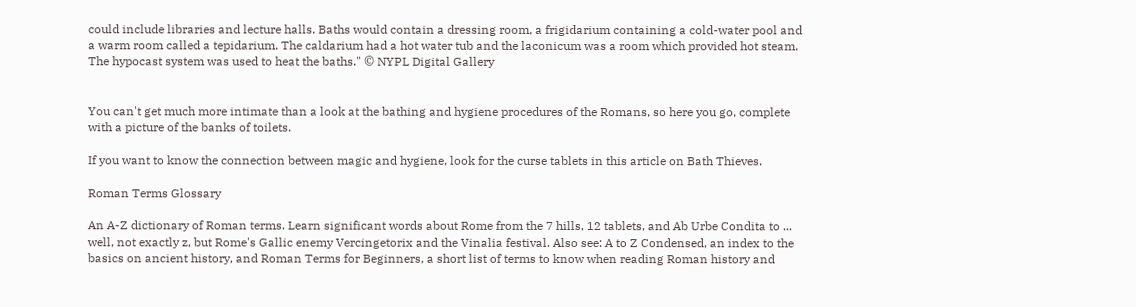could include libraries and lecture halls. Baths would contain a dressing room, a frigidarium containing a cold-water pool and a warm room called a tepidarium. The caldarium had a hot water tub and the laconicum was a room which provided hot steam. The hypocast system was used to heat the baths." © NYPL Digital Gallery


You can't get much more intimate than a look at the bathing and hygiene procedures of the Romans, so here you go, complete with a picture of the banks of toilets.

If you want to know the connection between magic and hygiene, look for the curse tablets in this article on Bath Thieves.

Roman Terms Glossary

An A-Z dictionary of Roman terms. Learn significant words about Rome from the 7 hills, 12 tablets, and Ab Urbe Condita to ... well, not exactly z, but Rome's Gallic enemy Vercingetorix and the Vinalia festival. Also see: A to Z Condensed, an index to the basics on ancient history, and Roman Terms for Beginners, a short list of terms to know when reading Roman history and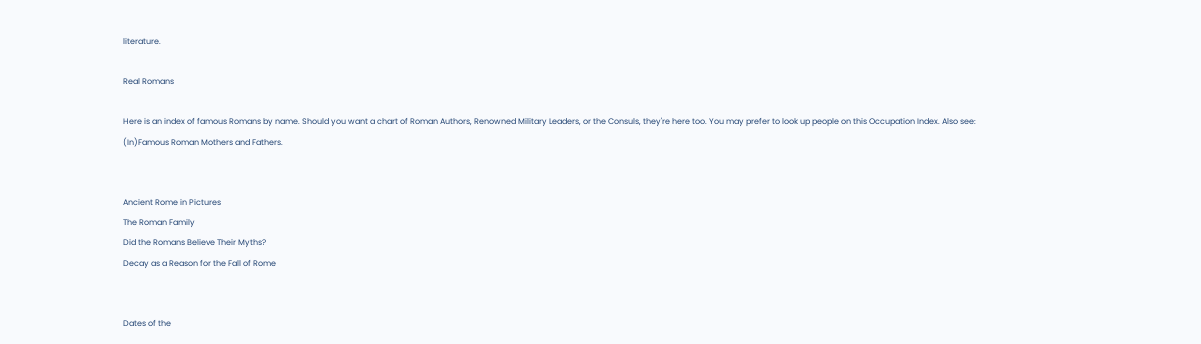literature.

Real Romans

Here is an index of famous Romans by name. Should you want a chart of Roman Authors, Renowned Military Leaders, or the Consuls, they're here too. You may prefer to look up people on this Occupation Index. Also see: (In)Famous Roman Mothers and Fathers.


Ancient Rome in Pictures
The Roman Family
Did the Romans Believe Their Myths?
Decay as a Reason for the Fall of Rome


Dates of the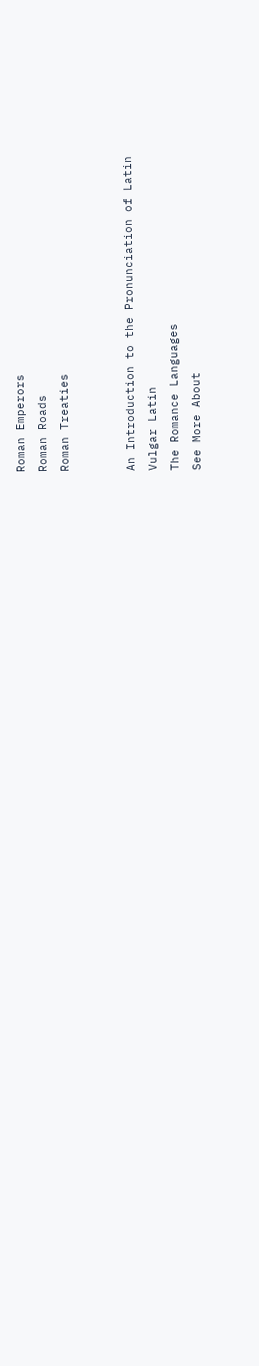Roman Emperors
Roman Roads
Roman Treaties


An Introduction to the Pronunciation of Latin
Vulgar Latin
The Romance Languages
See More About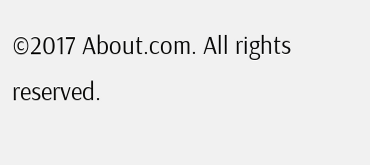©2017 About.com. All rights reserved.